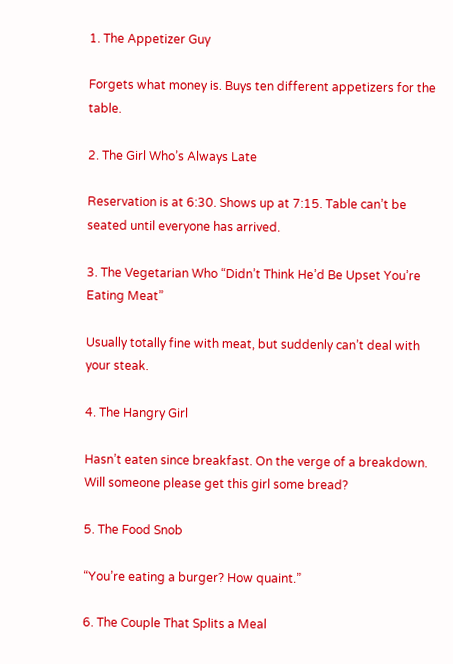1. The Appetizer Guy

Forgets what money is. Buys ten different appetizers for the table.

2. The Girl Who’s Always Late

Reservation is at 6:30. Shows up at 7:15. Table can’t be seated until everyone has arrived.

3. The Vegetarian Who “Didn’t Think He’d Be Upset You’re Eating Meat”

Usually totally fine with meat, but suddenly can’t deal with your steak.

4. The Hangry Girl

Hasn’t eaten since breakfast. On the verge of a breakdown. Will someone please get this girl some bread?

5. The Food Snob

“You’re eating a burger? How quaint.”

6. The Couple That Splits a Meal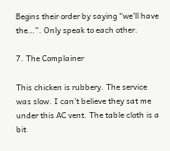Begins their order by saying “we’ll have the…”. Only speak to each other.

7. The Complainer

This chicken is rubbery. The service was slow. I can’t believe they sat me under this AC vent. The table cloth is a bit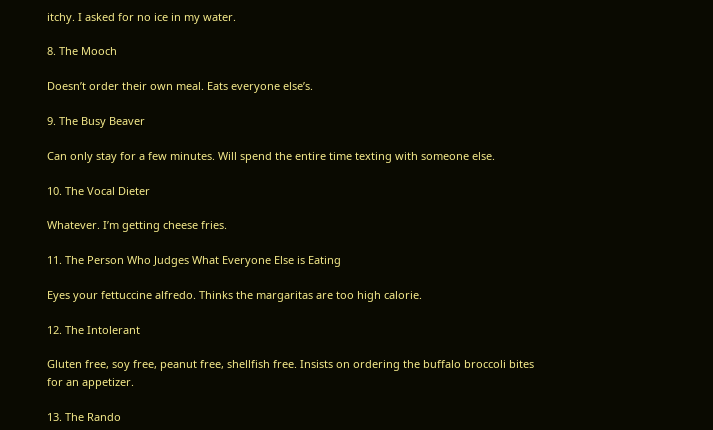itchy. I asked for no ice in my water.

8. The Mooch

Doesn’t order their own meal. Eats everyone else’s.

9. The Busy Beaver

Can only stay for a few minutes. Will spend the entire time texting with someone else.

10. The Vocal Dieter

Whatever. I’m getting cheese fries.

11. The Person Who Judges What Everyone Else is Eating

Eyes your fettuccine alfredo. Thinks the margaritas are too high calorie.

12. The Intolerant

Gluten free, soy free, peanut free, shellfish free. Insists on ordering the buffalo broccoli bites for an appetizer.

13. The Rando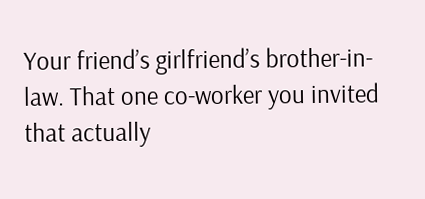Your friend’s girlfriend’s brother-in-law. That one co-worker you invited that actually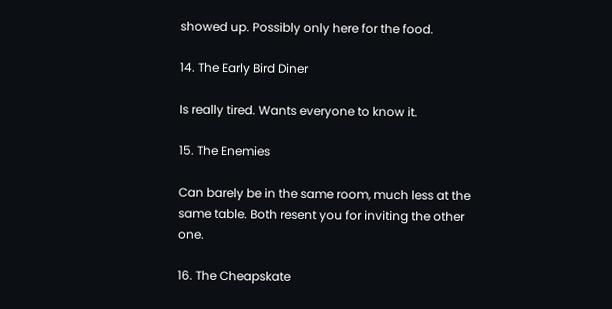showed up. Possibly only here for the food.

14. The Early Bird Diner

Is really tired. Wants everyone to know it.

15. The Enemies

Can barely be in the same room, much less at the same table. Both resent you for inviting the other one.

16. The Cheapskate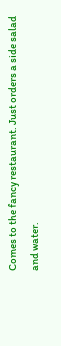Comes to the fancy restaurant. Just orders a side salad and water.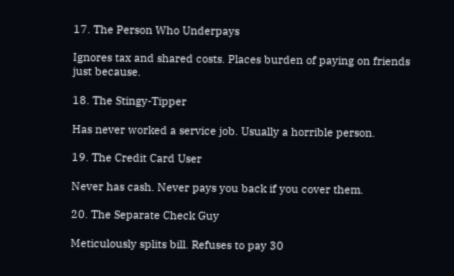17. The Person Who Underpays

Ignores tax and shared costs. Places burden of paying on friends just because.

18. The Stingy-Tipper

Has never worked a service job. Usually a horrible person.

19. The Credit Card User

Never has cash. Never pays you back if you cover them.

20. The Separate Check Guy

Meticulously splits bill. Refuses to pay 30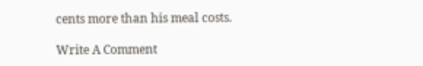cents more than his meal costs.

Write A Comment